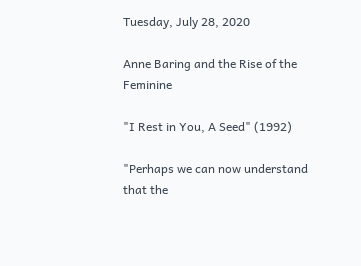Tuesday, July 28, 2020

Anne Baring and the Rise of the Feminine

"I Rest in You, A Seed" (1992)

"Perhaps we can now understand that the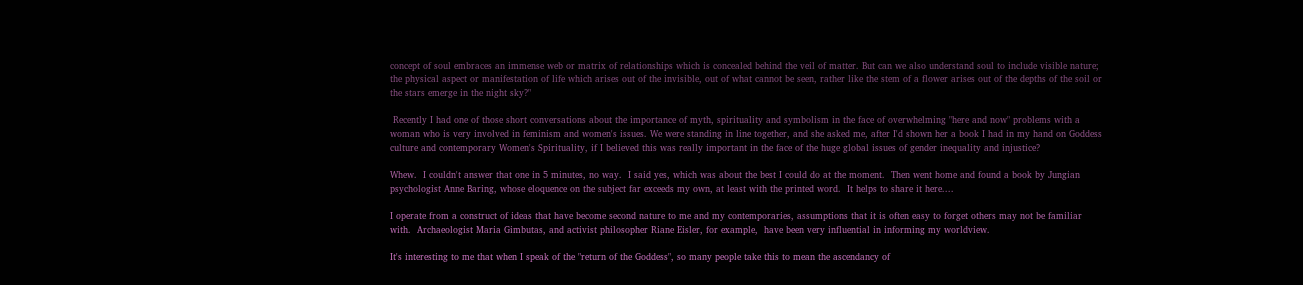concept of soul embraces an immense web or matrix of relationships which is concealed behind the veil of matter. But can we also understand soul to include visible nature; the physical aspect or manifestation of life which arises out of the invisible, out of what cannot be seen, rather like the stem of a flower arises out of the depths of the soil or the stars emerge in the night sky?"

 Recently I had one of those short conversations about the importance of myth, spirituality and symbolism in the face of overwhelming "here and now" problems with a woman who is very involved in feminism and women's issues. We were standing in line together, and she asked me, after I'd shown her a book I had in my hand on Goddess culture and contemporary Women's Spirituality, if I believed this was really important in the face of the huge global issues of gender inequality and injustice?

Whew.  I couldn't answer that one in 5 minutes, no way.  I said yes, which was about the best I could do at the moment.  Then went home and found a book by Jungian psychologist Anne Baring, whose eloquence on the subject far exceeds my own, at least with the printed word.  It helps to share it here....

I operate from a construct of ideas that have become second nature to me and my contemporaries, assumptions that it is often easy to forget others may not be familiar with.  Archaeologist Maria Gimbutas, and activist philosopher Riane Eisler, for example,  have been very influential in informing my worldview.

It's interesting to me that when I speak of the "return of the Goddess", so many people take this to mean the ascendancy of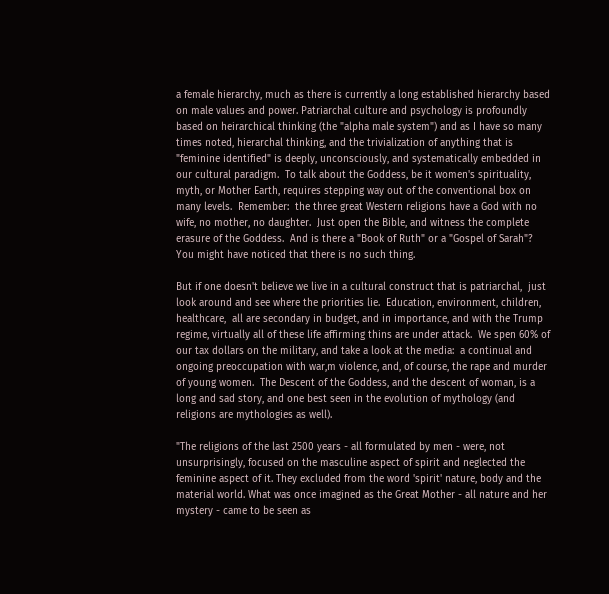a female hierarchy, much as there is currently a long established hierarchy based on male values and power. Patriarchal culture and psychology is profoundly based on heirarchical thinking (the "alpha male system") and as I have so many times noted, hierarchal thinking, and the trivialization of anything that is "feminine identified" is deeply, unconsciously, and systematically embedded in our cultural paradigm.  To talk about the Goddess, be it women's spirituality, myth, or Mother Earth, requires stepping way out of the conventional box on many levels.  Remember:  the three great Western religions have a God with no wife, no mother, no daughter.  Just open the Bible, and witness the complete erasure of the Goddess.  And is there a "Book of Ruth" or a "Gospel of Sarah"?  You might have noticed that there is no such thing.

But if one doesn't believe we live in a cultural construct that is patriarchal,  just  look around and see where the priorities lie.  Education, environment, children,  healthcare,  all are secondary in budget, and in importance, and with the Trump regime, virtually all of these life affirming thins are under attack.  We spen 60% of our tax dollars on the military, and take a look at the media:  a continual and ongoing preoccupation with war,m violence, and, of course, the rape and murder of young women.  The Descent of the Goddess, and the descent of woman, is a long and sad story, and one best seen in the evolution of mythology (and religions are mythologies as well).

"The religions of the last 2500 years - all formulated by men - were, not unsurprisingly, focused on the masculine aspect of spirit and neglected the feminine aspect of it. They excluded from the word 'spirit' nature, body and the material world. What was once imagined as the Great Mother - all nature and her mystery - came to be seen as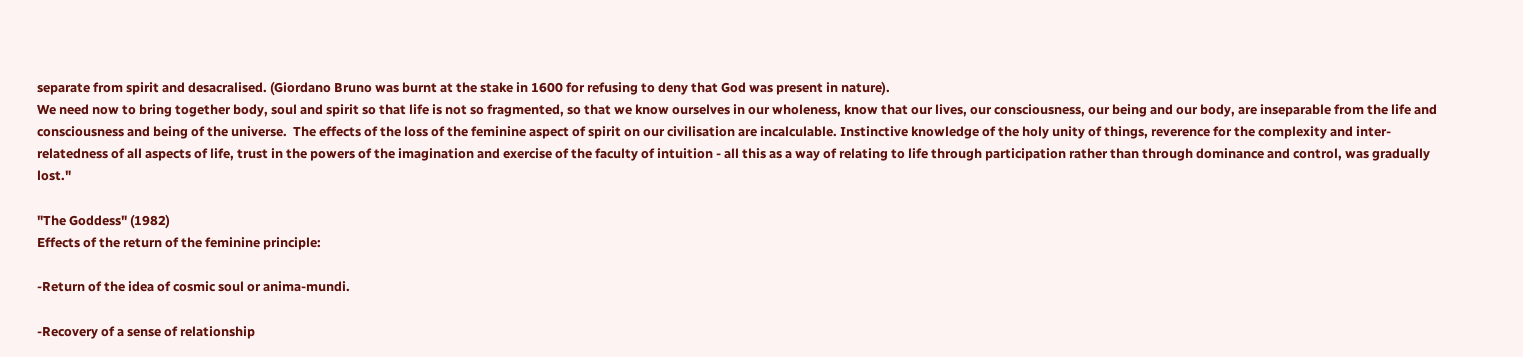separate from spirit and desacralised. (Giordano Bruno was burnt at the stake in 1600 for refusing to deny that God was present in nature).
We need now to bring together body, soul and spirit so that life is not so fragmented, so that we know ourselves in our wholeness, know that our lives, our consciousness, our being and our body, are inseparable from the life and consciousness and being of the universe.  The effects of the loss of the feminine aspect of spirit on our civilisation are incalculable. Instinctive knowledge of the holy unity of things, reverence for the complexity and inter-relatedness of all aspects of life, trust in the powers of the imagination and exercise of the faculty of intuition - all this as a way of relating to life through participation rather than through dominance and control, was gradually lost."

"The Goddess" (1982)
Effects of the return of the feminine principle:

-Return of the idea of cosmic soul or anima-mundi.

-Recovery of a sense of relationship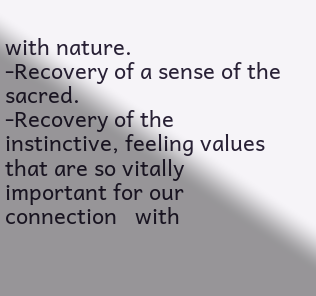with nature.
-Recovery of a sense of the sacred.
-Recovery of the instinctive, feeling values that are so vitally important for our connection   with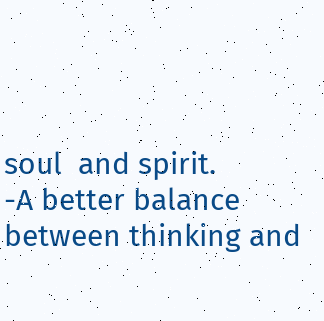soul  and spirit.
-A better balance between thinking and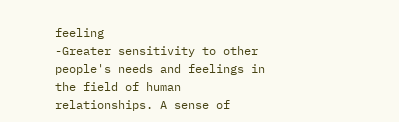feeling
-Greater sensitivity to other people's needs and feelings in the field of human relationships. A sense of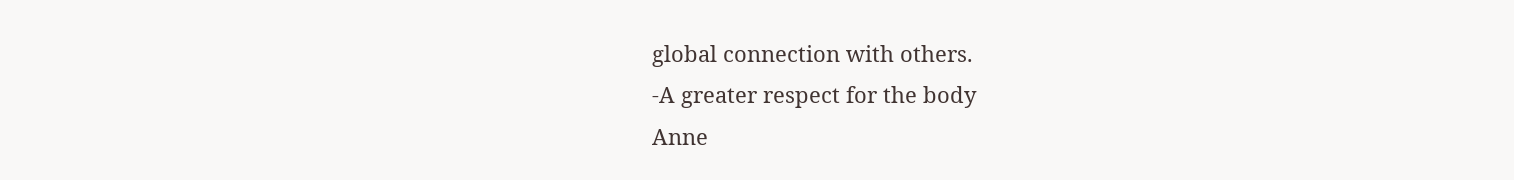global connection with others.
-A greater respect for the body
Anne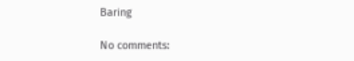Baring

No comments: